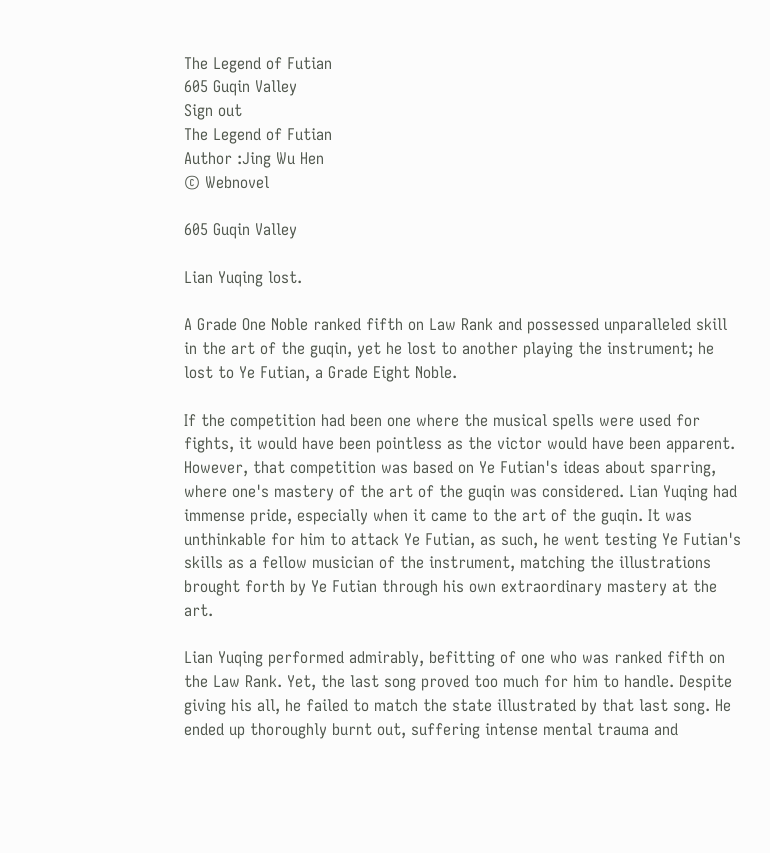The Legend of Futian
605 Guqin Valley
Sign out
The Legend of Futian
Author :Jing Wu Hen
© Webnovel

605 Guqin Valley

Lian Yuqing lost.

A Grade One Noble ranked fifth on Law Rank and possessed unparalleled skill in the art of the guqin, yet he lost to another playing the instrument; he lost to Ye Futian, a Grade Eight Noble.

If the competition had been one where the musical spells were used for fights, it would have been pointless as the victor would have been apparent. However, that competition was based on Ye Futian's ideas about sparring, where one's mastery of the art of the guqin was considered. Lian Yuqing had immense pride, especially when it came to the art of the guqin. It was unthinkable for him to attack Ye Futian, as such, he went testing Ye Futian's skills as a fellow musician of the instrument, matching the illustrations brought forth by Ye Futian through his own extraordinary mastery at the art.

Lian Yuqing performed admirably, befitting of one who was ranked fifth on the Law Rank. Yet, the last song proved too much for him to handle. Despite giving his all, he failed to match the state illustrated by that last song. He ended up thoroughly burnt out, suffering intense mental trauma and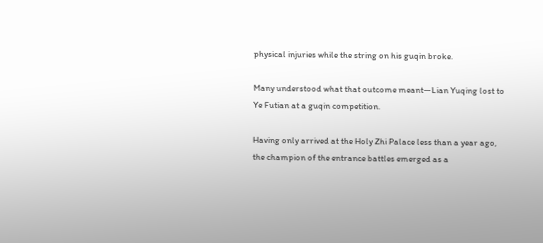physical injuries while the string on his guqin broke.

Many understood what that outcome meant—Lian Yuqing lost to Ye Futian at a guqin competition.

Having only arrived at the Holy Zhi Palace less than a year ago, the champion of the entrance battles emerged as a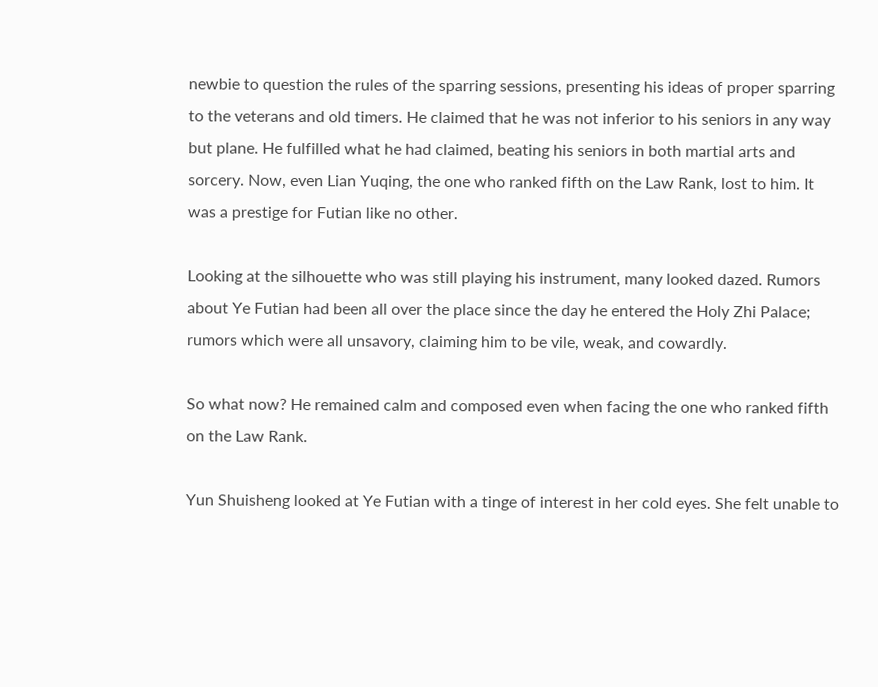newbie to question the rules of the sparring sessions, presenting his ideas of proper sparring to the veterans and old timers. He claimed that he was not inferior to his seniors in any way but plane. He fulfilled what he had claimed, beating his seniors in both martial arts and sorcery. Now, even Lian Yuqing, the one who ranked fifth on the Law Rank, lost to him. It was a prestige for Futian like no other.

Looking at the silhouette who was still playing his instrument, many looked dazed. Rumors about Ye Futian had been all over the place since the day he entered the Holy Zhi Palace; rumors which were all unsavory, claiming him to be vile, weak, and cowardly.

So what now? He remained calm and composed even when facing the one who ranked fifth on the Law Rank.

Yun Shuisheng looked at Ye Futian with a tinge of interest in her cold eyes. She felt unable to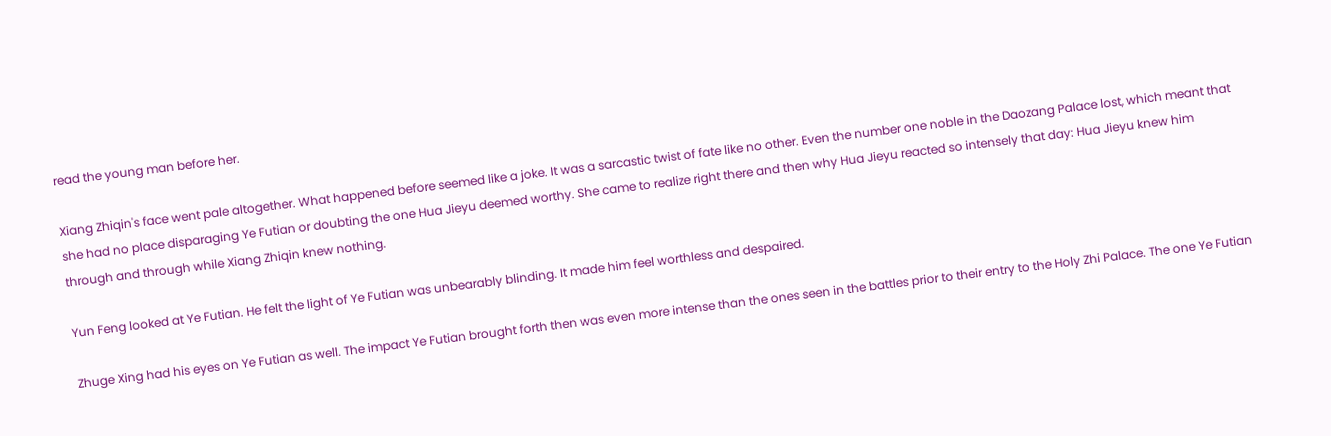read the young man before her.

Xiang Zhiqin's face went pale altogether. What happened before seemed like a joke. It was a sarcastic twist of fate like no other. Even the number one noble in the Daozang Palace lost, which meant that she had no place disparaging Ye Futian or doubting the one Hua Jieyu deemed worthy. She came to realize right there and then why Hua Jieyu reacted so intensely that day: Hua Jieyu knew him through and through while Xiang Zhiqin knew nothing.

Yun Feng looked at Ye Futian. He felt the light of Ye Futian was unbearably blinding. It made him feel worthless and despaired.

Zhuge Xing had his eyes on Ye Futian as well. The impact Ye Futian brought forth then was even more intense than the ones seen in the battles prior to their entry to the Holy Zhi Palace. The one Ye Futian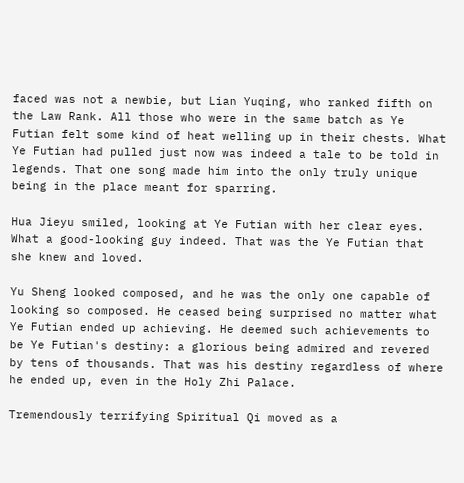faced was not a newbie, but Lian Yuqing, who ranked fifth on the Law Rank. All those who were in the same batch as Ye Futian felt some kind of heat welling up in their chests. What Ye Futian had pulled just now was indeed a tale to be told in legends. That one song made him into the only truly unique being in the place meant for sparring.

Hua Jieyu smiled, looking at Ye Futian with her clear eyes. What a good-looking guy indeed. That was the Ye Futian that she knew and loved.

Yu Sheng looked composed, and he was the only one capable of looking so composed. He ceased being surprised no matter what Ye Futian ended up achieving. He deemed such achievements to be Ye Futian's destiny: a glorious being admired and revered by tens of thousands. That was his destiny regardless of where he ended up, even in the Holy Zhi Palace.

Tremendously terrifying Spiritual Qi moved as a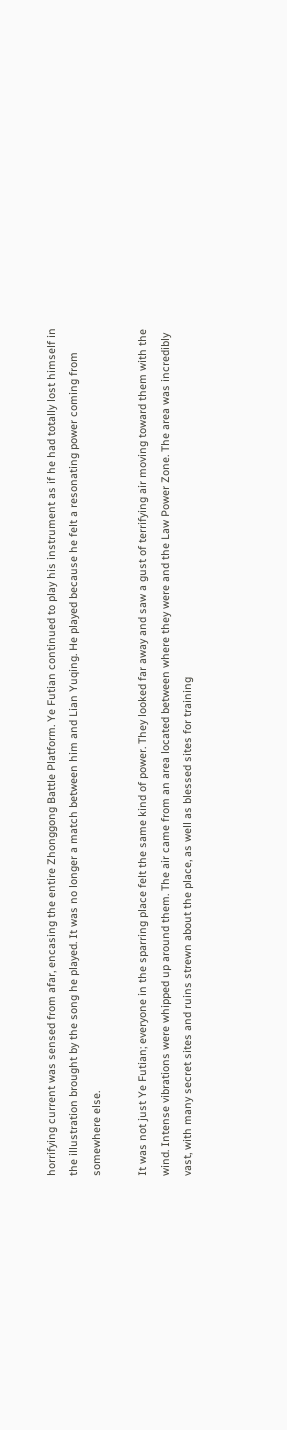horrifying current was sensed from afar, encasing the entire Zhonggong Battle Platform. Ye Futian continued to play his instrument as if he had totally lost himself in the illustration brought by the song he played. It was no longer a match between him and Lian Yuqing. He played because he felt a resonating power coming from somewhere else.

It was not just Ye Futian; everyone in the sparring place felt the same kind of power. They looked far away and saw a gust of terrifying air moving toward them with the wind. Intense vibrations were whipped up around them. The air came from an area located between where they were and the Law Power Zone. The area was incredibly vast, with many secret sites and ruins strewn about the place, as well as blessed sites for training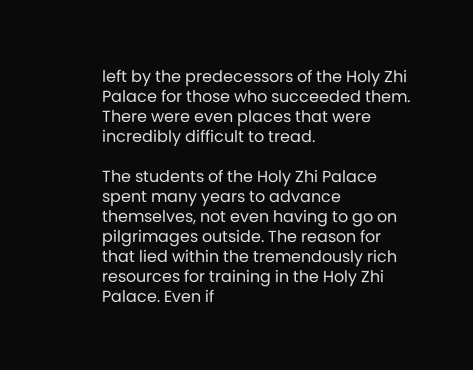left by the predecessors of the Holy Zhi Palace for those who succeeded them. There were even places that were incredibly difficult to tread.

The students of the Holy Zhi Palace spent many years to advance themselves, not even having to go on pilgrimages outside. The reason for that lied within the tremendously rich resources for training in the Holy Zhi Palace. Even if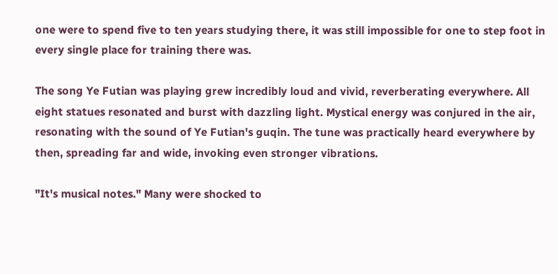one were to spend five to ten years studying there, it was still impossible for one to step foot in every single place for training there was.

The song Ye Futian was playing grew incredibly loud and vivid, reverberating everywhere. All eight statues resonated and burst with dazzling light. Mystical energy was conjured in the air, resonating with the sound of Ye Futian's guqin. The tune was practically heard everywhere by then, spreading far and wide, invoking even stronger vibrations.

"It's musical notes." Many were shocked to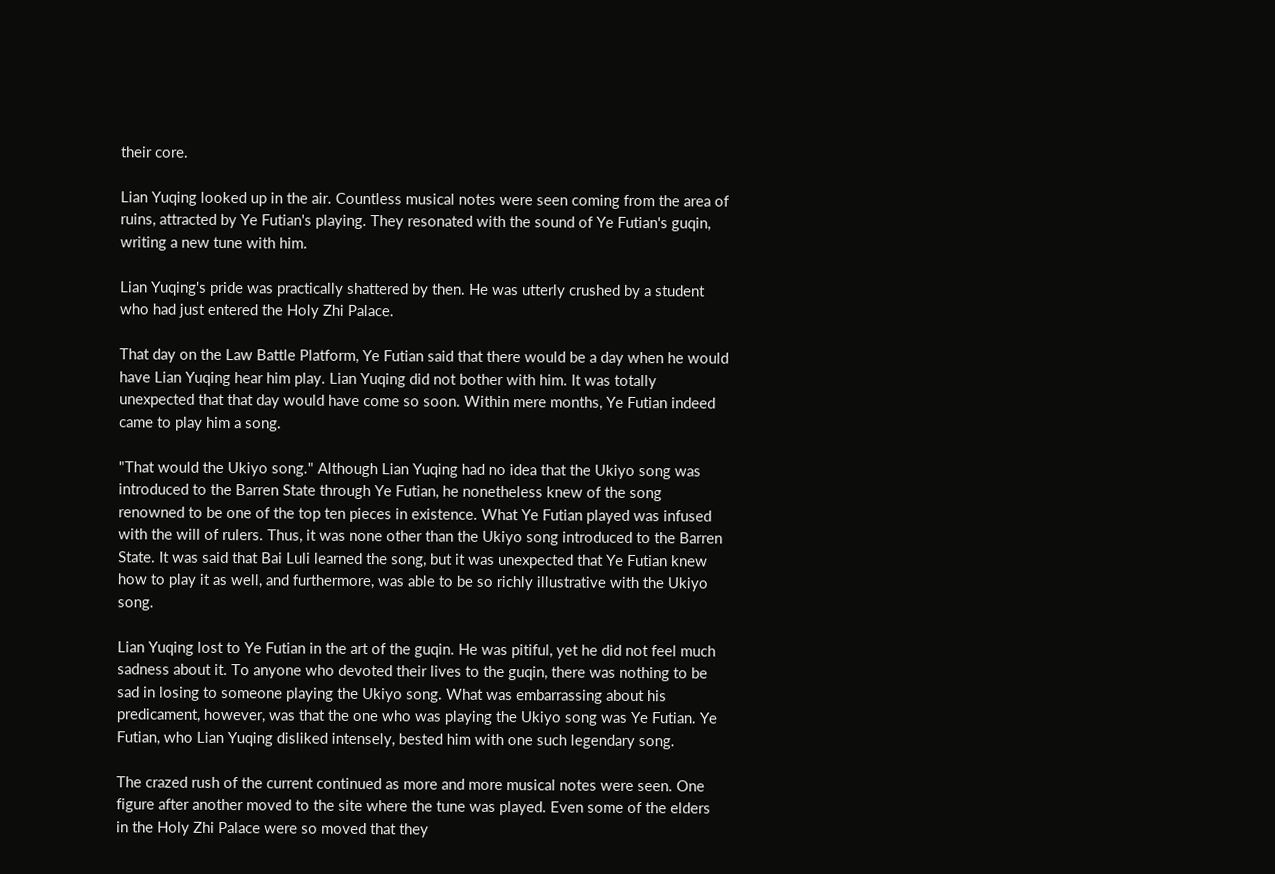their core.

Lian Yuqing looked up in the air. Countless musical notes were seen coming from the area of ruins, attracted by Ye Futian's playing. They resonated with the sound of Ye Futian's guqin, writing a new tune with him.

Lian Yuqing's pride was practically shattered by then. He was utterly crushed by a student who had just entered the Holy Zhi Palace.

That day on the Law Battle Platform, Ye Futian said that there would be a day when he would have Lian Yuqing hear him play. Lian Yuqing did not bother with him. It was totally unexpected that that day would have come so soon. Within mere months, Ye Futian indeed came to play him a song.

"That would the Ukiyo song." Although Lian Yuqing had no idea that the Ukiyo song was introduced to the Barren State through Ye Futian, he nonetheless knew of the song renowned to be one of the top ten pieces in existence. What Ye Futian played was infused with the will of rulers. Thus, it was none other than the Ukiyo song introduced to the Barren State. It was said that Bai Luli learned the song, but it was unexpected that Ye Futian knew how to play it as well, and furthermore, was able to be so richly illustrative with the Ukiyo song.

Lian Yuqing lost to Ye Futian in the art of the guqin. He was pitiful, yet he did not feel much sadness about it. To anyone who devoted their lives to the guqin, there was nothing to be sad in losing to someone playing the Ukiyo song. What was embarrassing about his predicament, however, was that the one who was playing the Ukiyo song was Ye Futian. Ye Futian, who Lian Yuqing disliked intensely, bested him with one such legendary song.

The crazed rush of the current continued as more and more musical notes were seen. One figure after another moved to the site where the tune was played. Even some of the elders in the Holy Zhi Palace were so moved that they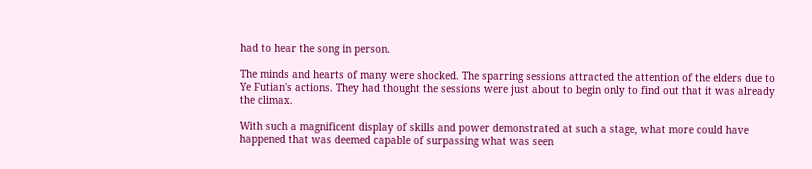had to hear the song in person.

The minds and hearts of many were shocked. The sparring sessions attracted the attention of the elders due to Ye Futian's actions. They had thought the sessions were just about to begin only to find out that it was already the climax.

With such a magnificent display of skills and power demonstrated at such a stage, what more could have happened that was deemed capable of surpassing what was seen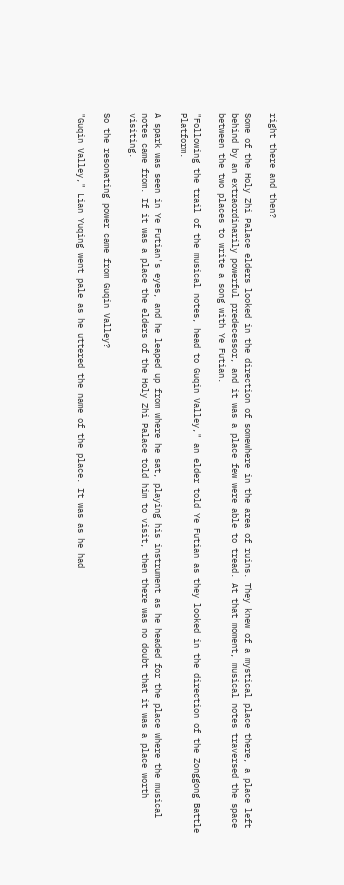right there and then?

Some of the Holy Zhi Palace elders looked in the direction of somewhere in the area of ruins. They knew of a mystical place there, a place left behind by an extraordinarily powerful predecessor, and it was a place few were able to tread. At that moment, musical notes traversed the space between the two places to write a song with Ye Futian.

"Following the trail of the musical notes, head to Guqin Valley," an elder told Ye Futian as they looked in the direction of the Zonggong Battle Platform.

A spark was seen in Ye Futian's eyes, and he leaped up from where he sat, playing his instrument as he headed for the place where the musical notes came from. If it was a place the elders of the Holy Zhi Palace told him to visit, then there was no doubt that it was a place worth visiting.

So the resonating power came from Guqin Valley?

"Guqin Valley," Lian Yuqing went pale as he uttered the name of the place. It was as he had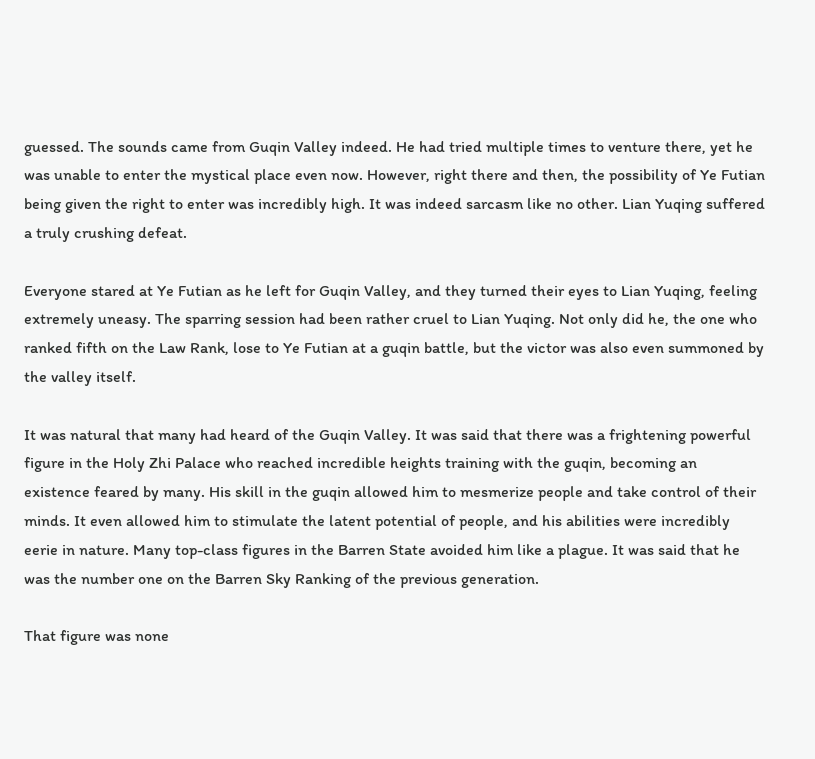guessed. The sounds came from Guqin Valley indeed. He had tried multiple times to venture there, yet he was unable to enter the mystical place even now. However, right there and then, the possibility of Ye Futian being given the right to enter was incredibly high. It was indeed sarcasm like no other. Lian Yuqing suffered a truly crushing defeat.

Everyone stared at Ye Futian as he left for Guqin Valley, and they turned their eyes to Lian Yuqing, feeling extremely uneasy. The sparring session had been rather cruel to Lian Yuqing. Not only did he, the one who ranked fifth on the Law Rank, lose to Ye Futian at a guqin battle, but the victor was also even summoned by the valley itself.

It was natural that many had heard of the Guqin Valley. It was said that there was a frightening powerful figure in the Holy Zhi Palace who reached incredible heights training with the guqin, becoming an existence feared by many. His skill in the guqin allowed him to mesmerize people and take control of their minds. It even allowed him to stimulate the latent potential of people, and his abilities were incredibly eerie in nature. Many top-class figures in the Barren State avoided him like a plague. It was said that he was the number one on the Barren Sky Ranking of the previous generation.

That figure was none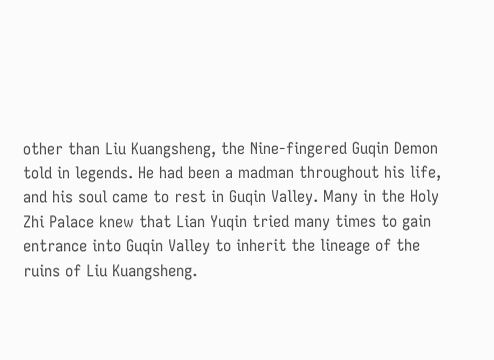other than Liu Kuangsheng, the Nine-fingered Guqin Demon told in legends. He had been a madman throughout his life, and his soul came to rest in Guqin Valley. Many in the Holy Zhi Palace knew that Lian Yuqin tried many times to gain entrance into Guqin Valley to inherit the lineage of the ruins of Liu Kuangsheng.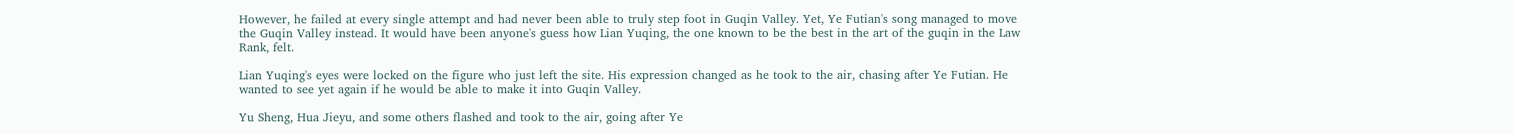However, he failed at every single attempt and had never been able to truly step foot in Guqin Valley. Yet, Ye Futian's song managed to move the Guqin Valley instead. It would have been anyone's guess how Lian Yuqing, the one known to be the best in the art of the guqin in the Law Rank, felt.

Lian Yuqing's eyes were locked on the figure who just left the site. His expression changed as he took to the air, chasing after Ye Futian. He wanted to see yet again if he would be able to make it into Guqin Valley.

Yu Sheng, Hua Jieyu, and some others flashed and took to the air, going after Ye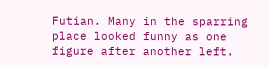Futian. Many in the sparring place looked funny as one figure after another left.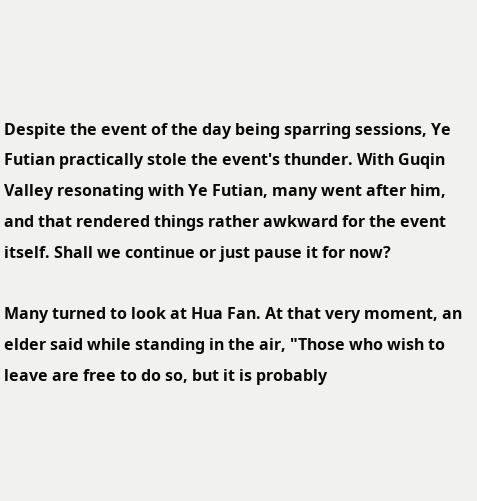Despite the event of the day being sparring sessions, Ye Futian practically stole the event's thunder. With Guqin Valley resonating with Ye Futian, many went after him, and that rendered things rather awkward for the event itself. Shall we continue or just pause it for now?

Many turned to look at Hua Fan. At that very moment, an elder said while standing in the air, "Those who wish to leave are free to do so, but it is probably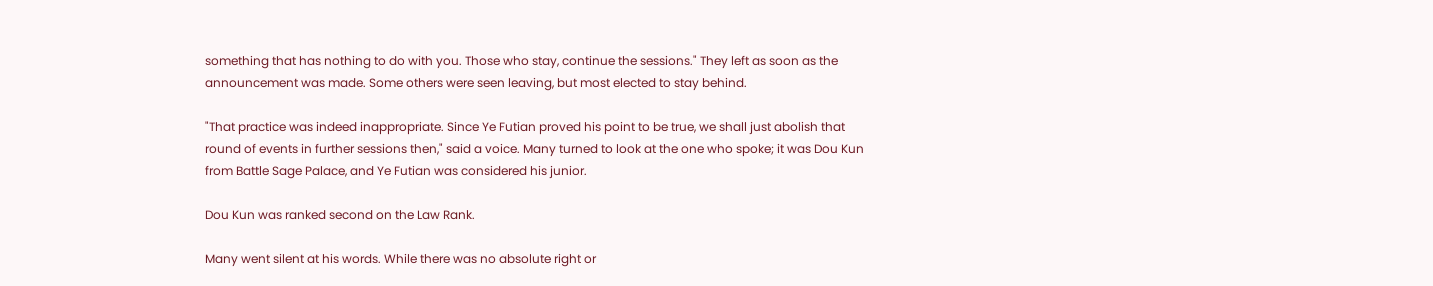something that has nothing to do with you. Those who stay, continue the sessions." They left as soon as the announcement was made. Some others were seen leaving, but most elected to stay behind.

"That practice was indeed inappropriate. Since Ye Futian proved his point to be true, we shall just abolish that round of events in further sessions then," said a voice. Many turned to look at the one who spoke; it was Dou Kun from Battle Sage Palace, and Ye Futian was considered his junior.

Dou Kun was ranked second on the Law Rank.

Many went silent at his words. While there was no absolute right or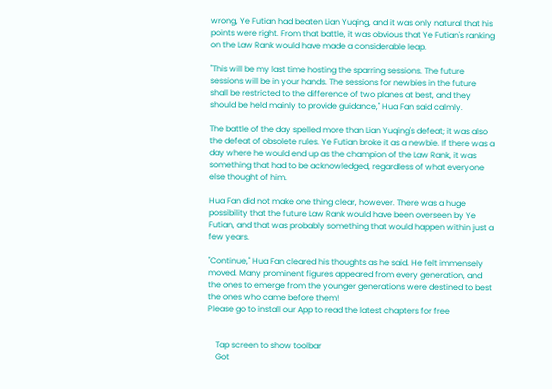wrong, Ye Futian had beaten Lian Yuqing, and it was only natural that his points were right. From that battle, it was obvious that Ye Futian's ranking on the Law Rank would have made a considerable leap.

"This will be my last time hosting the sparring sessions. The future sessions will be in your hands. The sessions for newbies in the future shall be restricted to the difference of two planes at best, and they should be held mainly to provide guidance," Hua Fan said calmly.

The battle of the day spelled more than Lian Yuqing's defeat; it was also the defeat of obsolete rules. Ye Futian broke it as a newbie. If there was a day where he would end up as the champion of the Law Rank, it was something that had to be acknowledged, regardless of what everyone else thought of him.

Hua Fan did not make one thing clear, however. There was a huge possibility that the future Law Rank would have been overseen by Ye Futian, and that was probably something that would happen within just a few years.

"Continue," Hua Fan cleared his thoughts as he said. He felt immensely moved. Many prominent figures appeared from every generation, and the ones to emerge from the younger generations were destined to best the ones who came before them!
Please go to install our App to read the latest chapters for free


    Tap screen to show toolbar
    Got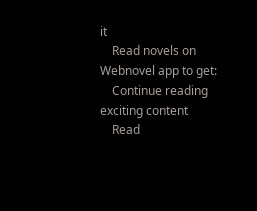it
    Read novels on Webnovel app to get:
    Continue reading exciting content
    Read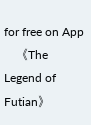for free on App
    《The Legend of Futian》